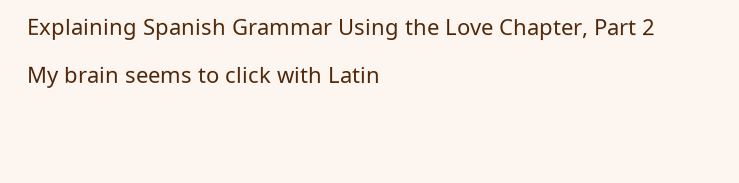Explaining Spanish Grammar Using the Love Chapter, Part 2

My brain seems to click with Latin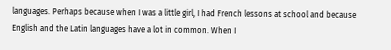languages. Perhaps because when I was a little girl, I had French lessons at school and because English and the Latin languages have a lot in common. When I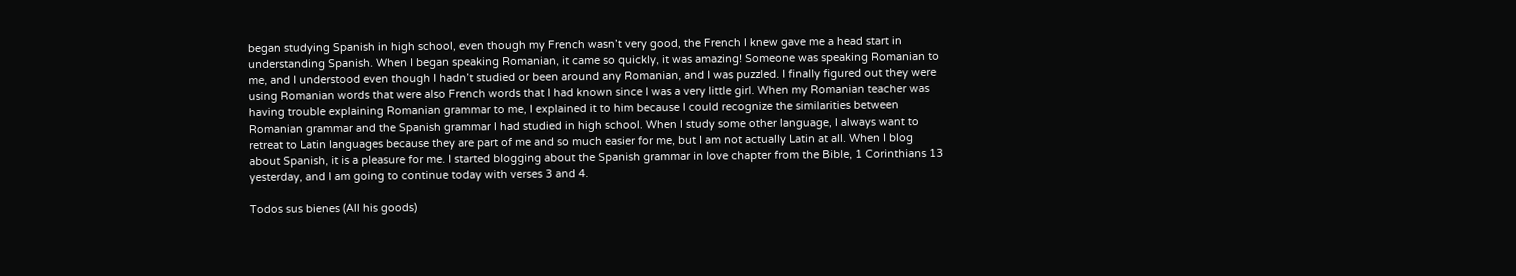began studying Spanish in high school, even though my French wasn’t very good, the French I knew gave me a head start in understanding Spanish. When I began speaking Romanian, it came so quickly, it was amazing! Someone was speaking Romanian to me, and I understood even though I hadn’t studied or been around any Romanian, and I was puzzled. I finally figured out they were using Romanian words that were also French words that I had known since I was a very little girl. When my Romanian teacher was having trouble explaining Romanian grammar to me, I explained it to him because I could recognize the similarities between Romanian grammar and the Spanish grammar I had studied in high school. When I study some other language, I always want to retreat to Latin languages because they are part of me and so much easier for me, but I am not actually Latin at all. When I blog about Spanish, it is a pleasure for me. I started blogging about the Spanish grammar in love chapter from the Bible, 1 Corinthians 13 yesterday, and I am going to continue today with verses 3 and 4.

Todos sus bienes (All his goods)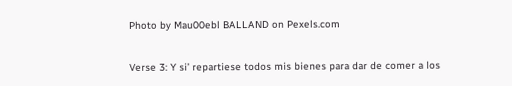Photo by Mau00ebl BALLAND on Pexels.com

Verse 3: Y si’ repartiese todos mis bienes para dar de comer a los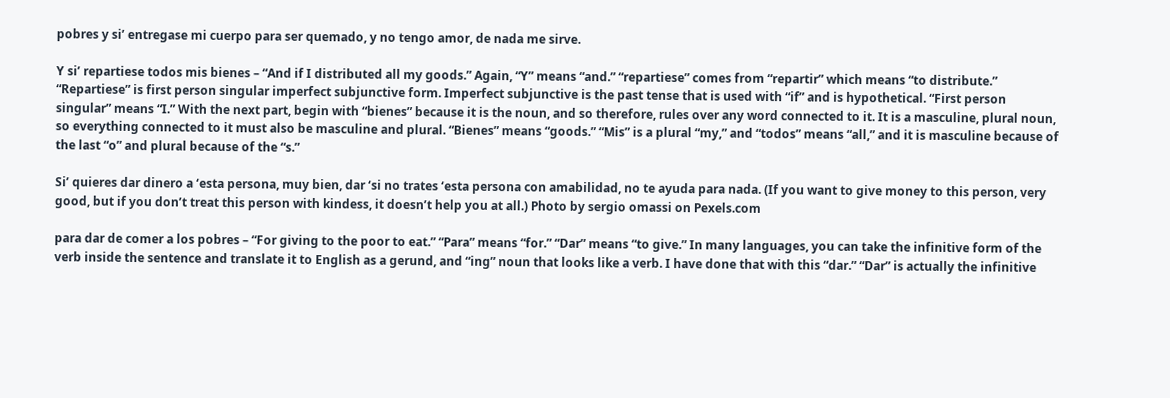pobres y si’ entregase mi cuerpo para ser quemado, y no tengo amor, de nada me sirve.

Y si’ repartiese todos mis bienes – “And if I distributed all my goods.” Again, “Y” means “and.” “repartiese” comes from “repartir” which means “to distribute.” “Repartiese” is first person singular imperfect subjunctive form. Imperfect subjunctive is the past tense that is used with “if” and is hypothetical. “First person singular” means “I.” With the next part, begin with “bienes” because it is the noun, and so therefore, rules over any word connected to it. It is a masculine, plural noun, so everything connected to it must also be masculine and plural. “Bienes” means “goods.” “Mis” is a plural “my,” and “todos” means “all,” and it is masculine because of the last “o” and plural because of the “s.”

Si’ quieres dar dinero a ‘esta persona, muy bien, dar ‘si no trates ‘esta persona con amabilidad, no te ayuda para nada. (If you want to give money to this person, very good, but if you don’t treat this person with kindess, it doesn’t help you at all.) Photo by sergio omassi on Pexels.com

para dar de comer a los pobres – “For giving to the poor to eat.” “Para” means “for.” “Dar” means “to give.” In many languages, you can take the infinitive form of the verb inside the sentence and translate it to English as a gerund, and “ing” noun that looks like a verb. I have done that with this “dar.” “Dar” is actually the infinitive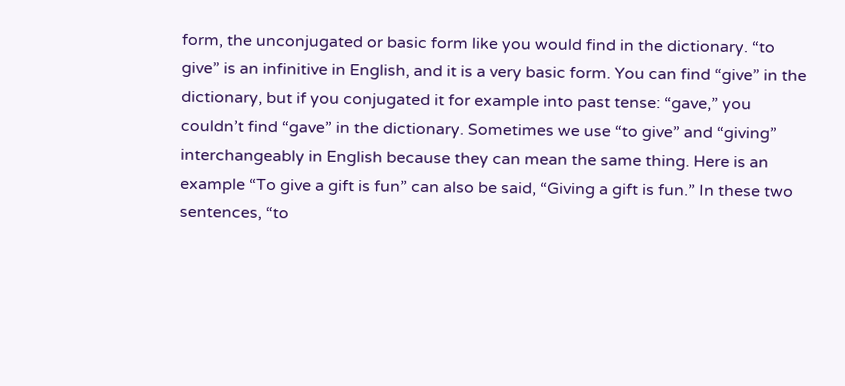form, the unconjugated or basic form like you would find in the dictionary. “to give” is an infinitive in English, and it is a very basic form. You can find “give” in the dictionary, but if you conjugated it for example into past tense: “gave,” you couldn’t find “gave” in the dictionary. Sometimes we use “to give” and “giving” interchangeably in English because they can mean the same thing. Here is an example “To give a gift is fun” can also be said, “Giving a gift is fun.” In these two sentences, “to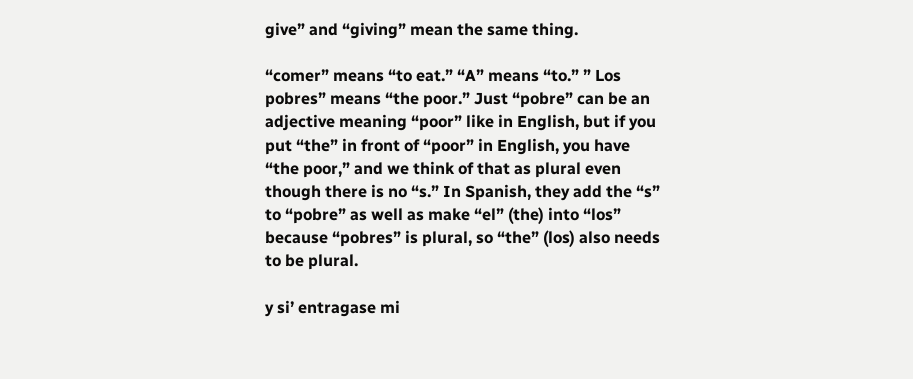give” and “giving” mean the same thing.

“comer” means “to eat.” “A” means “to.” ” Los pobres” means “the poor.” Just “pobre” can be an adjective meaning “poor” like in English, but if you put “the” in front of “poor” in English, you have “the poor,” and we think of that as plural even though there is no “s.” In Spanish, they add the “s” to “pobre” as well as make “el” (the) into “los” because “pobres” is plural, so “the” (los) also needs to be plural.

y si’ entragase mi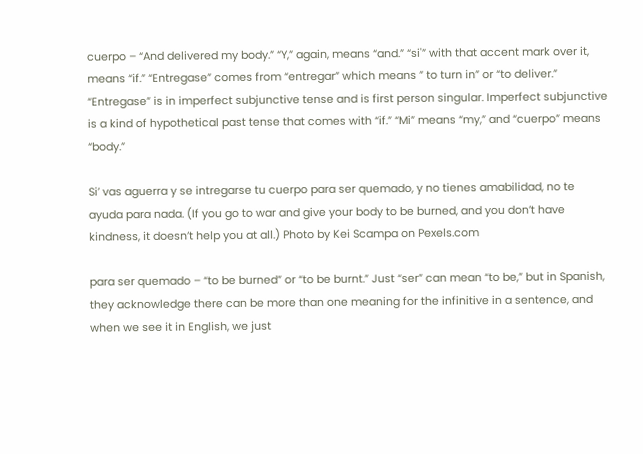cuerpo – “And delivered my body.” “Y,” again, means “and.” “si'” with that accent mark over it, means “if.” “Entregase” comes from “entregar” which means ” to turn in” or “to deliver.” “Entregase” is in imperfect subjunctive tense and is first person singular. Imperfect subjunctive is a kind of hypothetical past tense that comes with “if.” “Mi” means “my,” and “cuerpo” means “body.”

Si’ vas aguerra y se intregarse tu cuerpo para ser quemado, y no tienes amabilidad, no te ayuda para nada. (If you go to war and give your body to be burned, and you don’t have kindness, it doesn’t help you at all.) Photo by Kei Scampa on Pexels.com

para ser quemado – “to be burned” or “to be burnt.” Just “ser” can mean “to be,” but in Spanish, they acknowledge there can be more than one meaning for the infinitive in a sentence, and when we see it in English, we just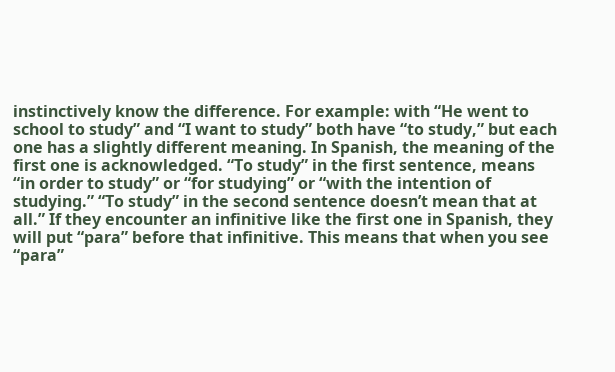instinctively know the difference. For example: with “He went to school to study” and “I want to study” both have “to study,” but each one has a slightly different meaning. In Spanish, the meaning of the first one is acknowledged. “To study” in the first sentence, means “in order to study” or “for studying” or “with the intention of studying.” “To study” in the second sentence doesn’t mean that at all.” If they encounter an infinitive like the first one in Spanish, they will put “para” before that infinitive. This means that when you see “para”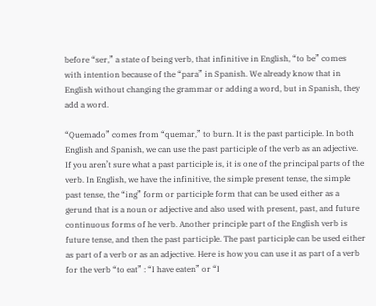before “ser,” a state of being verb, that infinitive in English, “to be” comes with intention because of the “para” in Spanish. We already know that in English without changing the grammar or adding a word, but in Spanish, they add a word.

“Quemado” comes from “quemar,” to burn. It is the past participle. In both English and Spanish, we can use the past participle of the verb as an adjective. If you aren’t sure what a past participle is, it is one of the principal parts of the verb. In English, we have the infinitive, the simple present tense, the simple past tense, the “ing” form or participle form that can be used either as a gerund that is a noun or adjective and also used with present, past, and future continuous forms of he verb. Another principle part of the English verb is future tense, and then the past participle. The past participle can be used either as part of a verb or as an adjective. Here is how you can use it as part of a verb for the verb “to eat” : “I have eaten” or “I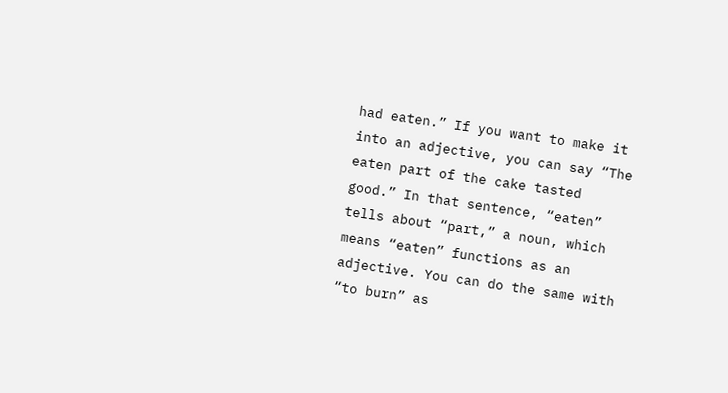had eaten.” If you want to make it into an adjective, you can say “The eaten part of the cake tasted good.” In that sentence, “eaten” tells about “part,” a noun, which means “eaten” functions as an adjective. You can do the same with “to burn” as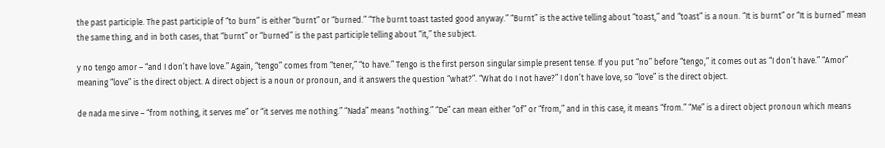the past participle. The past participle of “to burn” is either “burnt” or “burned.” “The burnt toast tasted good anyway.” “Burnt” is the active telling about “toast,” and “toast” is a noun. “It is burnt” or “It is burned” mean the same thing, and in both cases, that “burnt” or “burned” is the past participle telling about “it,” the subject.

y no tengo amor – “and I don’t have love.” Again, “tengo” comes from “tener,” “to have.” Tengo is the first person singular simple present tense. If you put “no” before “tengo,” it comes out as “I don’t have.” “Amor” meaning “love” is the direct object. A direct object is a noun or pronoun, and it answers the question “what?”. “What do I not have?” I don’t have love, so “love” is the direct object.

de nada me sirve – “from nothing, it serves me” or “it serves me nothing.” “Nada” means “nothing.” “De” can mean either “of” or “from,” and in this case, it means “from.” “Me” is a direct object pronoun which means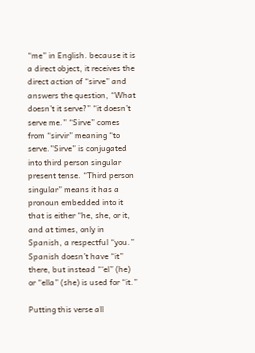“me” in English. because it is a direct object, it receives the direct action of “sirve” and answers the question, “What doesn’t it serve?” “it doesn’t serve me.” “Sirve” comes from “sirvir” meaning “to serve.”Sirve” is conjugated into third person singular present tense. “Third person singular” means it has a pronoun embedded into it that is either “he, she, or it, and at times, only in Spanish, a respectful “you.” Spanish doesn’t have “it” there, but instead “‘el” (he) or “ella” (she) is used for “it.”

Putting this verse all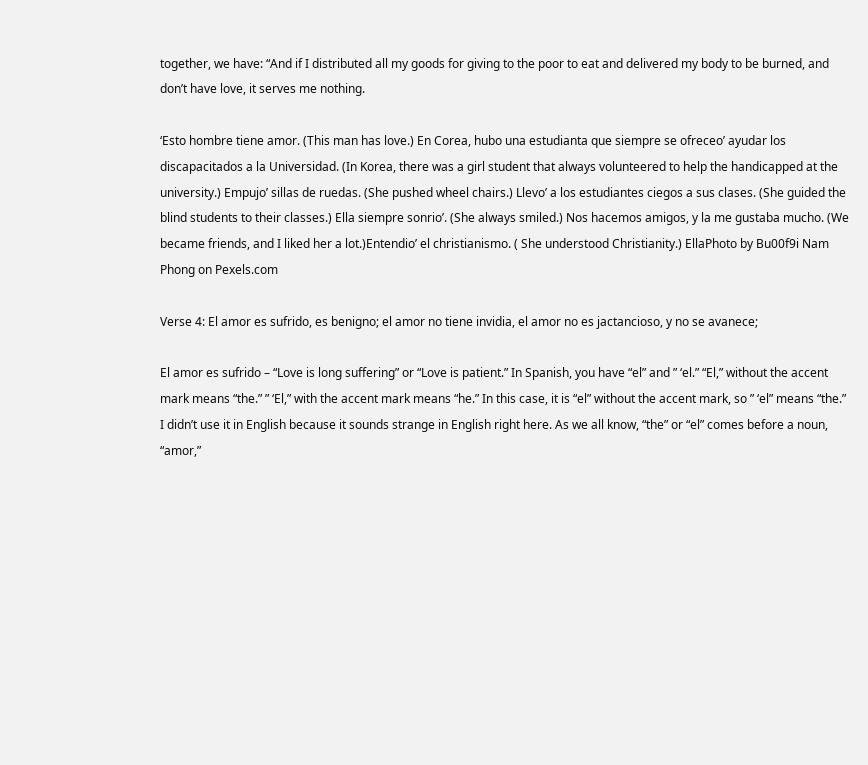together, we have: “And if I distributed all my goods for giving to the poor to eat and delivered my body to be burned, and don’t have love, it serves me nothing.

‘Esto hombre tiene amor. (This man has love.) En Corea, hubo una estudianta que siempre se ofreceo’ ayudar los discapacitados a la Universidad. (In Korea, there was a girl student that always volunteered to help the handicapped at the university.) Empujo’ sillas de ruedas. (She pushed wheel chairs.) Llevo’ a los estudiantes ciegos a sus clases. (She guided the blind students to their classes.) Ella siempre sonrio’. (She always smiled.) Nos hacemos amigos, y la me gustaba mucho. (We became friends, and I liked her a lot.)Entendio’ el christianismo. ( She understood Christianity.) EllaPhoto by Bu00f9i Nam Phong on Pexels.com

Verse 4: El amor es sufrido, es benigno; el amor no tiene invidia, el amor no es jactancioso, y no se avanece;

El amor es sufrido – “Love is long suffering” or “Love is patient.” In Spanish, you have “el” and ” ‘el.” “El,” without the accent mark means “the.” ” ‘El,” with the accent mark means “he.” In this case, it is “el” without the accent mark, so ” ‘el” means “the.” I didn’t use it in English because it sounds strange in English right here. As we all know, “the” or “el” comes before a noun, “amor,”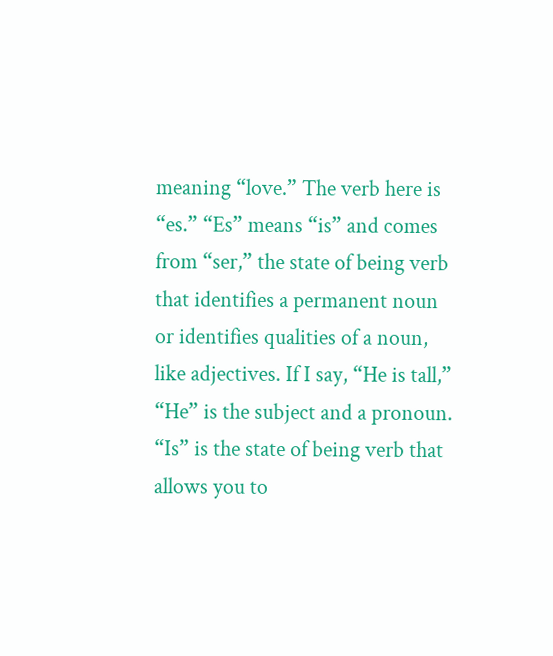meaning “love.” The verb here is “es.” “Es” means “is” and comes from “ser,” the state of being verb that identifies a permanent noun or identifies qualities of a noun, like adjectives. If I say, “He is tall,” “He” is the subject and a pronoun. “Is” is the state of being verb that allows you to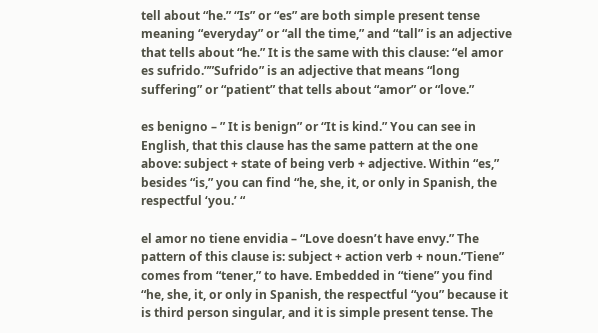tell about “he.” “Is” or “es” are both simple present tense meaning “everyday” or “all the time,” and “tall” is an adjective that tells about “he.” It is the same with this clause: “el amor es sufrido.””Sufrido” is an adjective that means “long suffering” or “patient” that tells about “amor” or “love.”

es benigno – ” It is benign” or “It is kind.” You can see in English, that this clause has the same pattern at the one above: subject + state of being verb + adjective. Within “es,” besides “is,” you can find “he, she, it, or only in Spanish, the respectful ‘you.’ “

el amor no tiene envidia – “Love doesn’t have envy.” The pattern of this clause is: subject + action verb + noun.”Tiene” comes from “tener,” to have. Embedded in “tiene” you find “he, she, it, or only in Spanish, the respectful “you” because it is third person singular, and it is simple present tense. The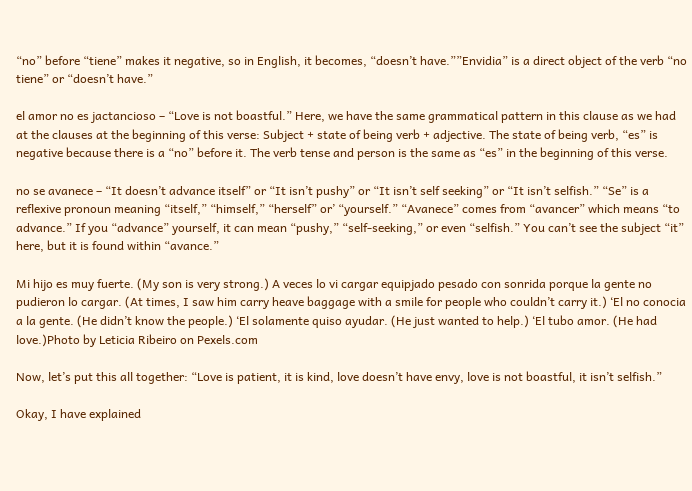“no” before “tiene” makes it negative, so in English, it becomes, “doesn’t have.””Envidia” is a direct object of the verb “no tiene” or “doesn’t have.”

el amor no es jactancioso – “Love is not boastful.” Here, we have the same grammatical pattern in this clause as we had at the clauses at the beginning of this verse: Subject + state of being verb + adjective. The state of being verb, “es” is negative because there is a “no” before it. The verb tense and person is the same as “es” in the beginning of this verse.

no se avanece – “It doesn’t advance itself” or “It isn’t pushy” or “It isn’t self seeking” or “It isn’t selfish.” “Se” is a reflexive pronoun meaning “itself,” “himself,” “herself” or’ “yourself.” “Avanece” comes from “avancer” which means “to advance.” If you “advance” yourself, it can mean “pushy,” “self-seeking,” or even “selfish.” You can’t see the subject “it” here, but it is found within “avance.”

Mi hijo es muy fuerte. (My son is very strong.) A veces lo vi cargar equipjado pesado con sonrida porque la gente no pudieron lo cargar. (At times, I saw him carry heave baggage with a smile for people who couldn’t carry it.) ‘El no conocia a la gente. (He didn’t know the people.) ‘El solamente quiso ayudar. (He just wanted to help.) ‘El tubo amor. (He had love.)Photo by Leticia Ribeiro on Pexels.com

Now, let’s put this all together: “Love is patient, it is kind, love doesn’t have envy, love is not boastful, it isn’t selfish.”

Okay, I have explained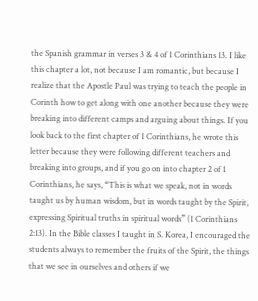the Spanish grammar in verses 3 & 4 of 1 Corinthians 13. I like this chapter a lot, not because I am romantic, but because I realize that the Apostle Paul was trying to teach the people in Corinth how to get along with one another because they were breaking into different camps and arguing about things. If you look back to the first chapter of 1 Corinthians, he wrote this letter because they were following different teachers and breaking into groups, and if you go on into chapter 2 of 1 Corinthians, he says, “This is what we speak, not in words taught us by human wisdom, but in words taught by the Spirit, expressing Spiritual truths in spiritual words” (1 Corinthians 2:13). In the Bible classes I taught in S. Korea, I encouraged the students always to remember the fruits of the Spirit, the things that we see in ourselves and others if we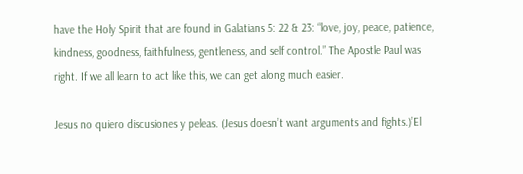have the Holy Spirit that are found in Galatians 5: 22 & 23: “love, joy, peace, patience, kindness, goodness, faithfulness, gentleness, and self control.” The Apostle Paul was right. If we all learn to act like this, we can get along much easier.

Jesus no quiero discusiones y peleas. (Jesus doesn’t want arguments and fights.)’El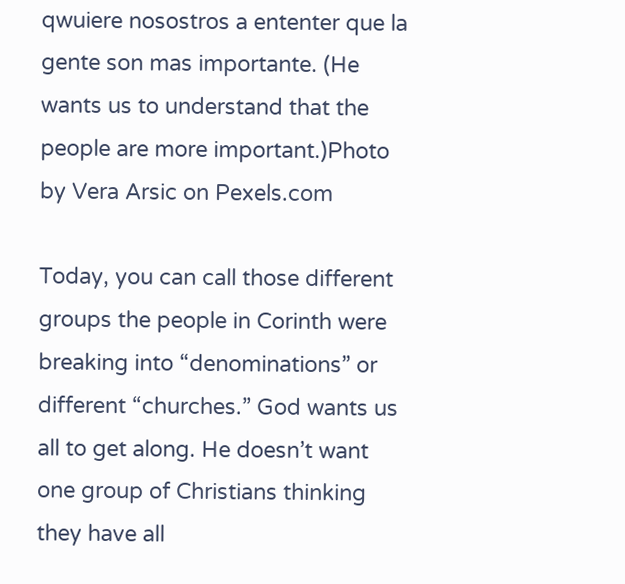qwuiere nosostros a ententer que la gente son mas importante. (He wants us to understand that the people are more important.)Photo by Vera Arsic on Pexels.com

Today, you can call those different groups the people in Corinth were breaking into “denominations” or different “churches.” God wants us all to get along. He doesn’t want one group of Christians thinking they have all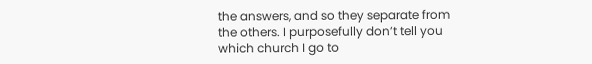the answers, and so they separate from the others. I purposefully don’t tell you which church I go to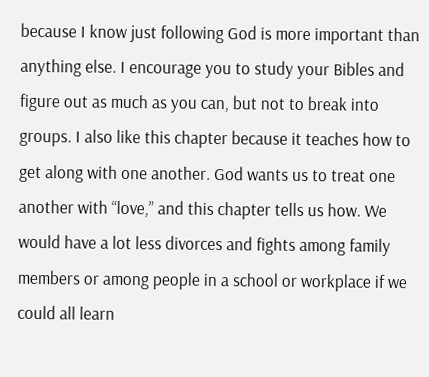because I know just following God is more important than anything else. I encourage you to study your Bibles and figure out as much as you can, but not to break into groups. I also like this chapter because it teaches how to get along with one another. God wants us to treat one another with “love,” and this chapter tells us how. We would have a lot less divorces and fights among family members or among people in a school or workplace if we could all learn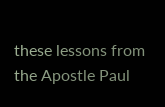these lessons from the Apostle Paul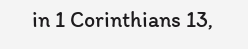in 1 Corinthians 13,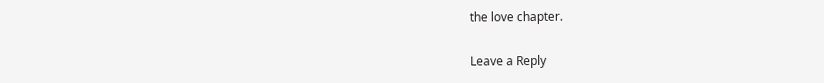the love chapter.

Leave a Reply